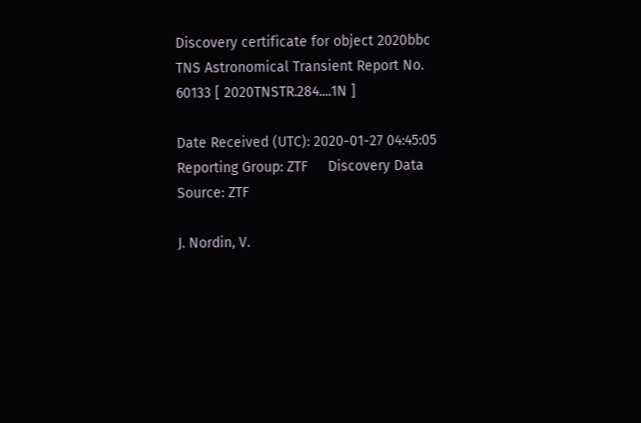Discovery certificate for object 2020bbc
TNS Astronomical Transient Report No. 60133 [ 2020TNSTR.284....1N ]

Date Received (UTC): 2020-01-27 04:45:05
Reporting Group: ZTF     Discovery Data Source: ZTF

J. Nordin, V.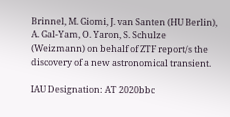Brinnel, M. Giomi, J. van Santen (HU Berlin), A. Gal-Yam, O. Yaron, S. Schulze (Weizmann) on behalf of ZTF report/s the discovery of a new astronomical transient.

IAU Designation: AT 2020bbc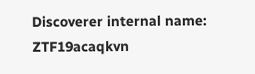Discoverer internal name: ZTF19acaqkvn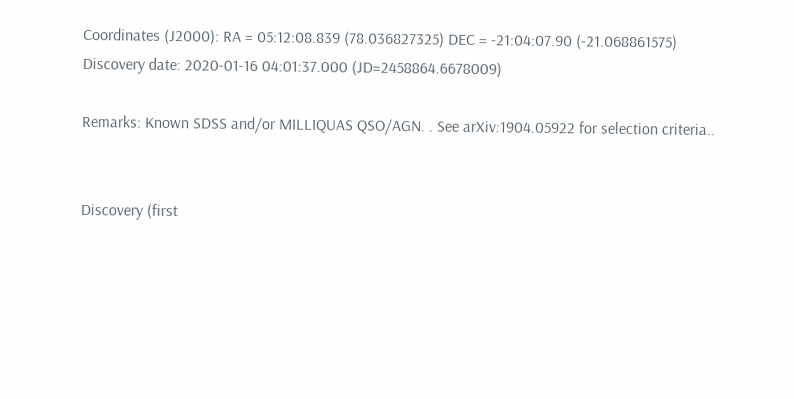Coordinates (J2000): RA = 05:12:08.839 (78.036827325) DEC = -21:04:07.90 (-21.068861575)
Discovery date: 2020-01-16 04:01:37.000 (JD=2458864.6678009)

Remarks: Known SDSS and/or MILLIQUAS QSO/AGN. . See arXiv:1904.05922 for selection criteria..


Discovery (first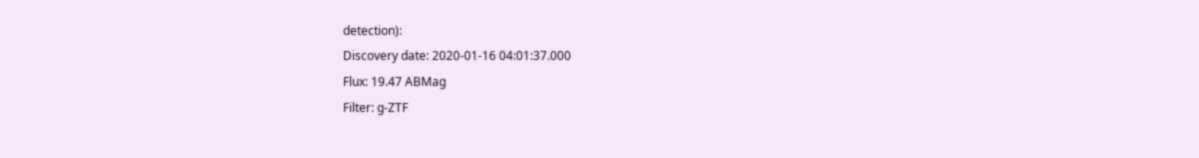detection):
Discovery date: 2020-01-16 04:01:37.000
Flux: 19.47 ABMag
Filter: g-ZTF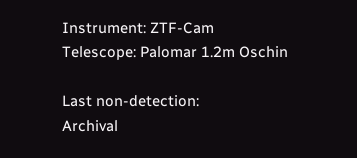Instrument: ZTF-Cam
Telescope: Palomar 1.2m Oschin

Last non-detection:
Archival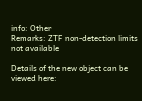info: Other
Remarks: ZTF non-detection limits not available

Details of the new object can be viewed here: